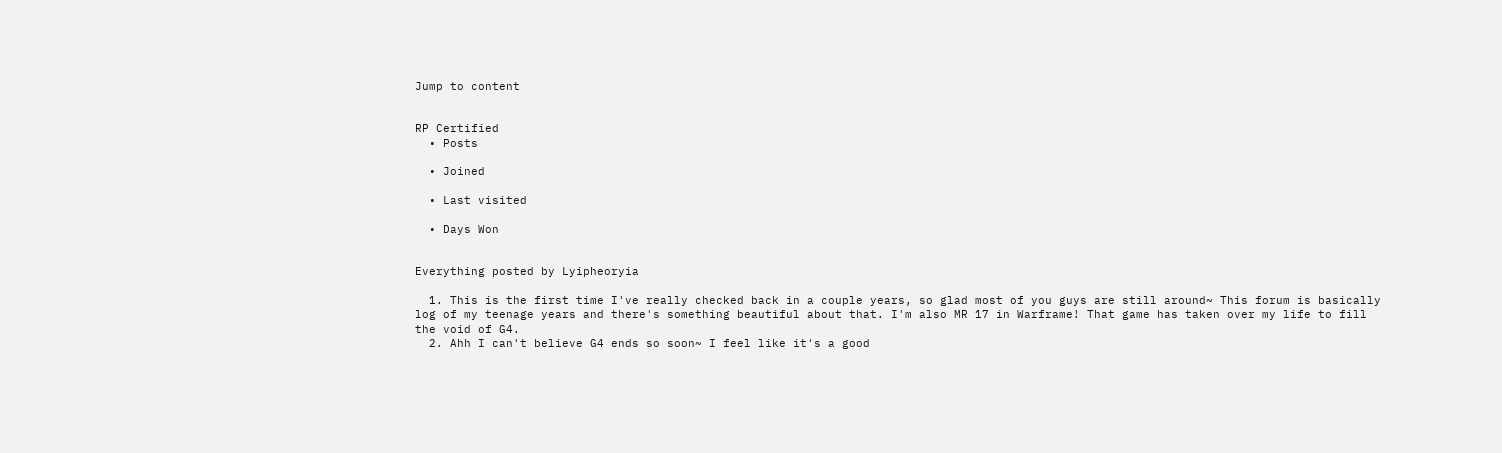Jump to content


RP Certified
  • Posts

  • Joined

  • Last visited

  • Days Won


Everything posted by Lyipheoryia

  1. This is the first time I've really checked back in a couple years, so glad most of you guys are still around~ This forum is basically log of my teenage years and there's something beautiful about that. I'm also MR 17 in Warframe! That game has taken over my life to fill the void of G4.
  2. Ahh I can't believe G4 ends so soon~ I feel like it's a good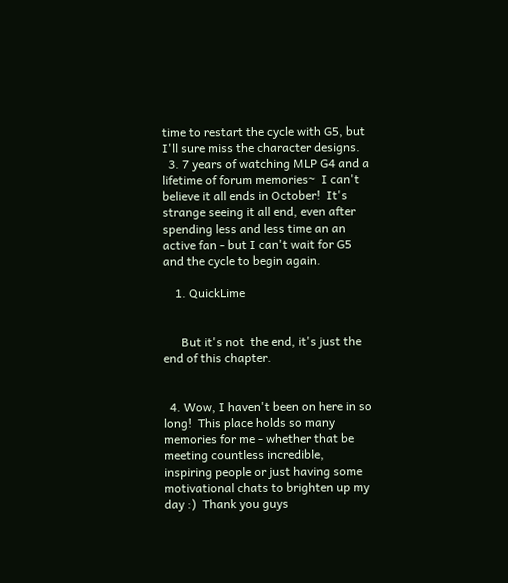time to restart the cycle with G5, but I'll sure miss the character designs.
  3. 7 years of watching MLP G4 and a lifetime of forum memories~  I can't believe it all ends in October!  It's strange seeing it all end, even after spending less and less time an an active fan - but I can't wait for G5 and the cycle to begin again.

    1. QuickLime


      But it's not  the end, it's just the end of this chapter.


  4. Wow, I haven't been on here in so long!  This place holds so many memories for me - whether that be meeting countless incredible, inspiring people or just having some motivational chats to brighten up my day :)  Thank you guys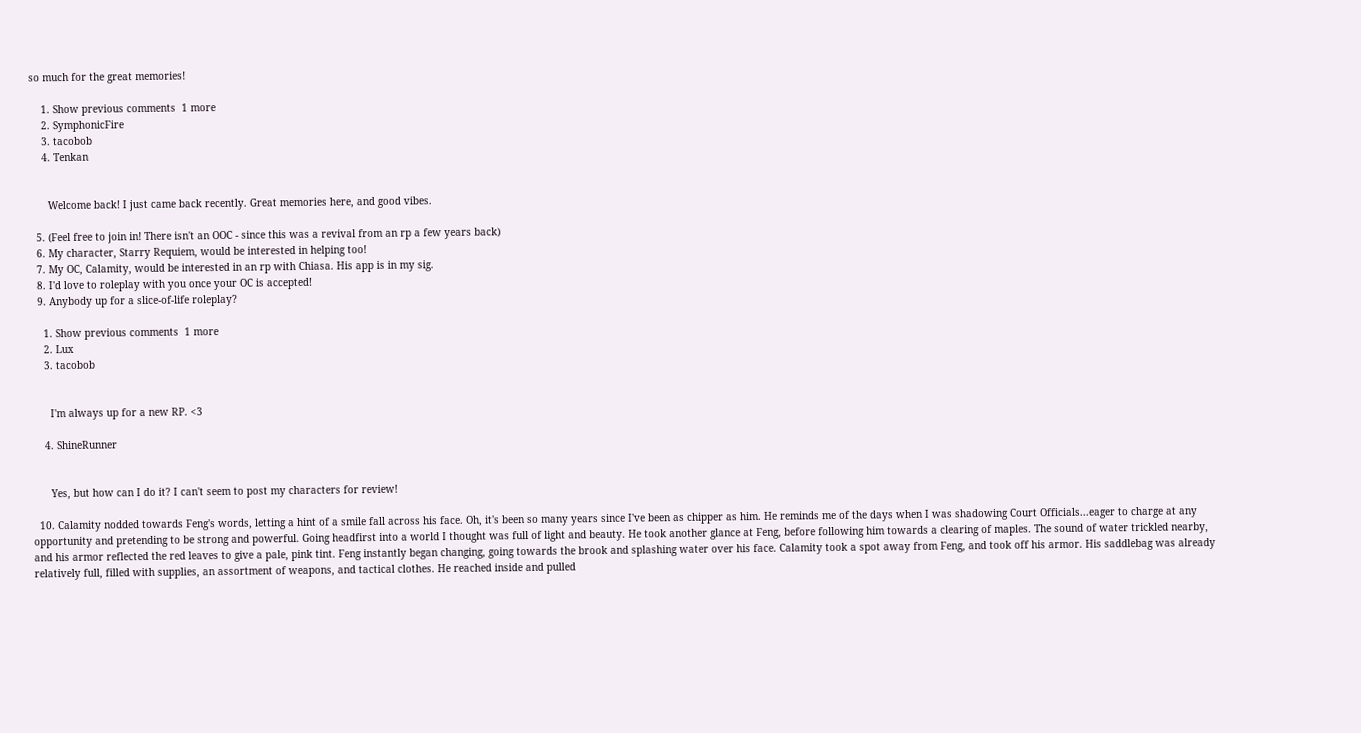so much for the great memories!

    1. Show previous comments  1 more
    2. SymphonicFire
    3. tacobob
    4. Tenkan


      Welcome back! I just came back recently. Great memories here, and good vibes.

  5. (Feel free to join in! There isn't an OOC - since this was a revival from an rp a few years back)
  6. My character, Starry Requiem, would be interested in helping too!
  7. My OC, Calamity, would be interested in an rp with Chiasa. His app is in my sig.
  8. I'd love to roleplay with you once your OC is accepted!
  9. Anybody up for a slice-of-life roleplay?

    1. Show previous comments  1 more
    2. Lux
    3. tacobob


      I'm always up for a new RP. <3

    4. ShineRunner


      Yes, but how can I do it? I can't seem to post my characters for review!

  10. Calamity nodded towards Feng's words, letting a hint of a smile fall across his face. Oh, it's been so many years since I've been as chipper as him. He reminds me of the days when I was shadowing Court Officials...eager to charge at any opportunity and pretending to be strong and powerful. Going headfirst into a world I thought was full of light and beauty. He took another glance at Feng, before following him towards a clearing of maples. The sound of water trickled nearby, and his armor reflected the red leaves to give a pale, pink tint. Feng instantly began changing, going towards the brook and splashing water over his face. Calamity took a spot away from Feng, and took off his armor. His saddlebag was already relatively full, filled with supplies, an assortment of weapons, and tactical clothes. He reached inside and pulled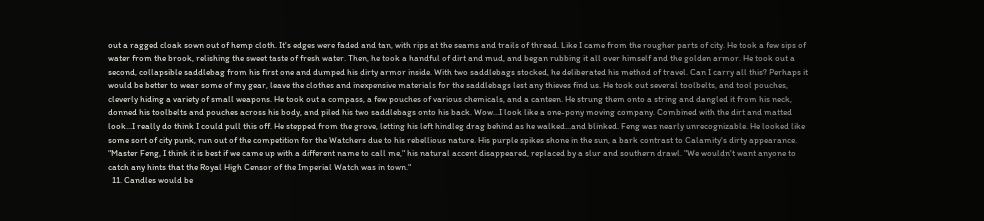out a ragged cloak sown out of hemp cloth. It's edges were faded and tan, with rips at the seams and trails of thread. Like I came from the rougher parts of city. He took a few sips of water from the brook, relishing the sweet taste of fresh water. Then, he took a handful of dirt and mud, and began rubbing it all over himself and the golden armor. He took out a second, collapsible saddlebag from his first one and dumped his dirty armor inside. With two saddlebags stocked, he deliberated his method of travel. Can I carry all this? Perhaps it would be better to wear some of my gear, leave the clothes and inexpensive materials for the saddlebags lest any thieves find us. He took out several toolbelts, and tool pouches, cleverly hiding a variety of small weapons. He took out a compass, a few pouches of various chemicals, and a canteen. He strung them onto a string and dangled it from his neck, donned his toolbelts and pouches across his body, and piled his two saddlebags onto his back. Wow...I look like a one-pony moving company. Combined with the dirt and matted look...I really do think I could pull this off. He stepped from the grove, letting his left hindleg drag behind as he walked...and blinked. Feng was nearly unrecognizable. He looked like some sort of city punk, run out of the competition for the Watchers due to his rebellious nature. His purple spikes shone in the sun, a bark contrast to Calamity's dirty appearance. "Master Feng, I think it is best if we came up with a different name to call me," his natural accent disappeared, replaced by a slur and southern drawl. "We wouldn't want anyone to catch any hints that the Royal High Censor of the Imperial Watch was in town."
  11. Candles would be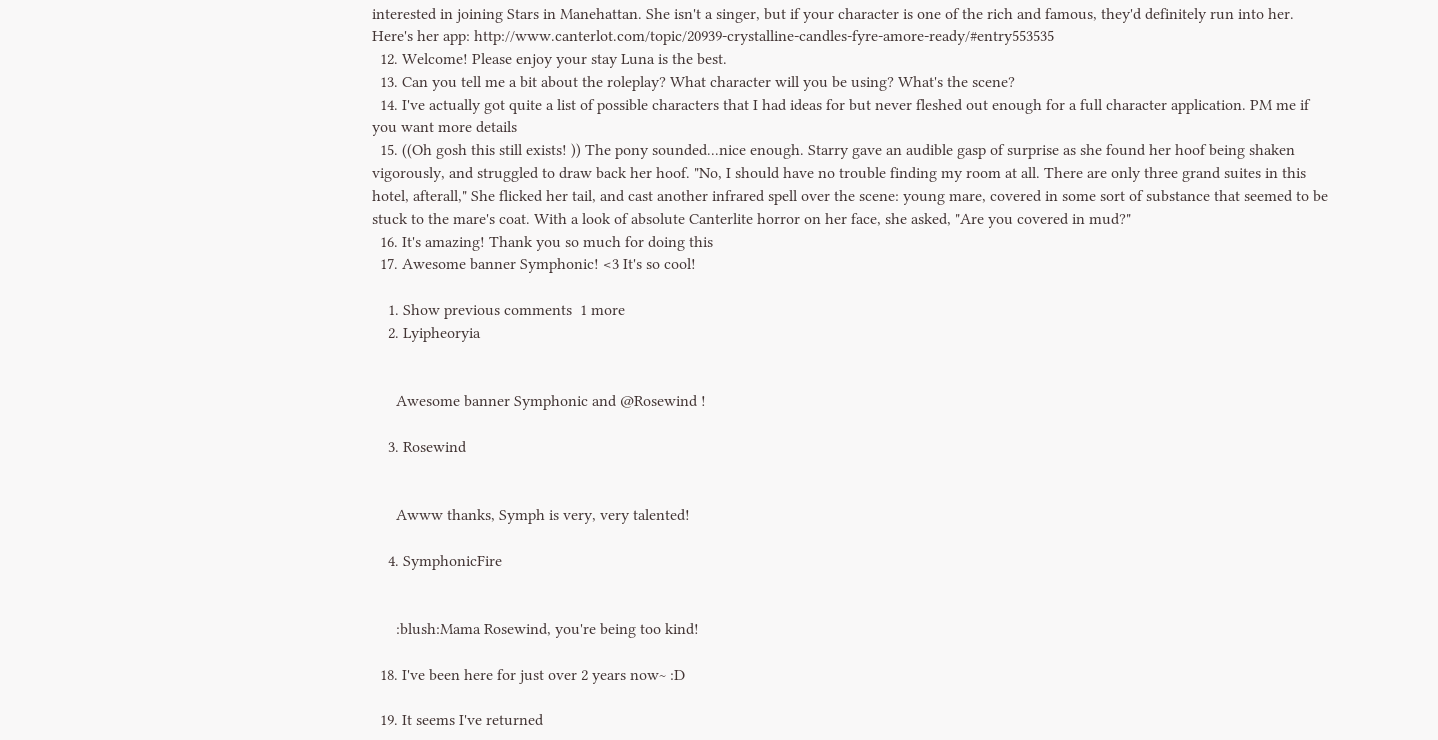interested in joining Stars in Manehattan. She isn't a singer, but if your character is one of the rich and famous, they'd definitely run into her. Here's her app: http://www.canterlot.com/topic/20939-crystalline-candles-fyre-amore-ready/#entry553535
  12. Welcome! Please enjoy your stay Luna is the best.
  13. Can you tell me a bit about the roleplay? What character will you be using? What's the scene?
  14. I've actually got quite a list of possible characters that I had ideas for but never fleshed out enough for a full character application. PM me if you want more details
  15. ((Oh gosh this still exists! )) The pony sounded...nice enough. Starry gave an audible gasp of surprise as she found her hoof being shaken vigorously, and struggled to draw back her hoof. "No, I should have no trouble finding my room at all. There are only three grand suites in this hotel, afterall," She flicked her tail, and cast another infrared spell over the scene: young mare, covered in some sort of substance that seemed to be stuck to the mare's coat. With a look of absolute Canterlite horror on her face, she asked, "Are you covered in mud?"
  16. It's amazing! Thank you so much for doing this
  17. Awesome banner Symphonic! <3 It's so cool!

    1. Show previous comments  1 more
    2. Lyipheoryia


      Awesome banner Symphonic and @Rosewind !

    3. Rosewind


      Awww thanks, Symph is very, very talented!

    4. SymphonicFire


      :blush:Mama Rosewind, you're being too kind!

  18. I've been here for just over 2 years now~ :D

  19. It seems I've returned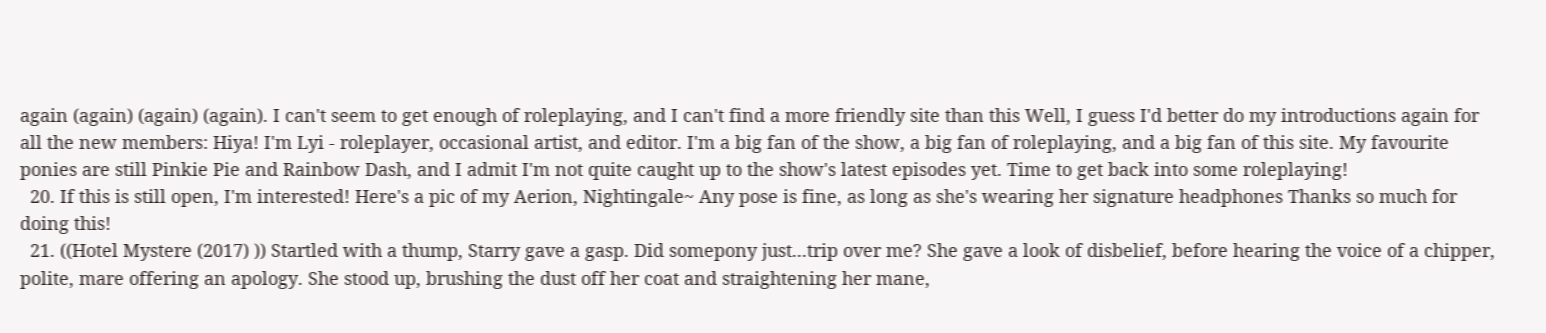again (again) (again) (again). I can't seem to get enough of roleplaying, and I can't find a more friendly site than this Well, I guess I'd better do my introductions again for all the new members: Hiya! I'm Lyi - roleplayer, occasional artist, and editor. I'm a big fan of the show, a big fan of roleplaying, and a big fan of this site. My favourite ponies are still Pinkie Pie and Rainbow Dash, and I admit I'm not quite caught up to the show's latest episodes yet. Time to get back into some roleplaying!
  20. If this is still open, I'm interested! Here's a pic of my Aerion, Nightingale~ Any pose is fine, as long as she's wearing her signature headphones Thanks so much for doing this!
  21. ((Hotel Mystere (2017) )) Startled with a thump, Starry gave a gasp. Did somepony just...trip over me? She gave a look of disbelief, before hearing the voice of a chipper, polite, mare offering an apology. She stood up, brushing the dust off her coat and straightening her mane,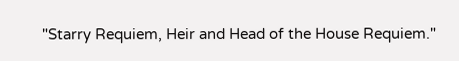"Starry Requiem, Heir and Head of the House Requiem."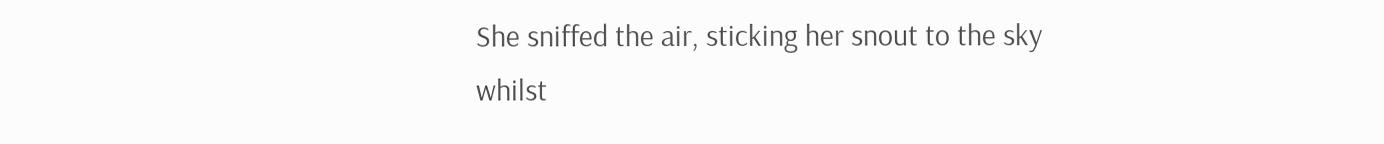She sniffed the air, sticking her snout to the sky whilst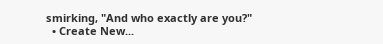smirking, "And who exactly are you?"
  • Create New...